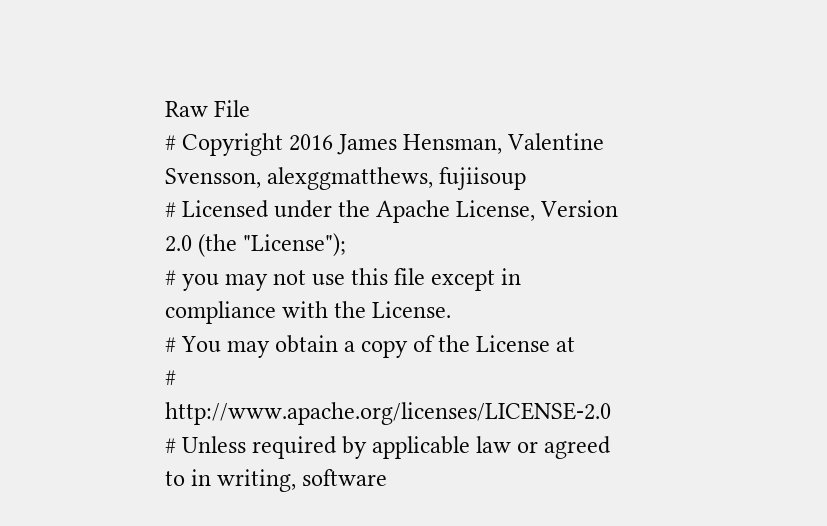Raw File
# Copyright 2016 James Hensman, Valentine Svensson, alexggmatthews, fujiisoup
# Licensed under the Apache License, Version 2.0 (the "License");
# you may not use this file except in compliance with the License.
# You may obtain a copy of the License at
# http://www.apache.org/licenses/LICENSE-2.0
# Unless required by applicable law or agreed to in writing, software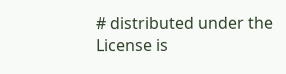# distributed under the License is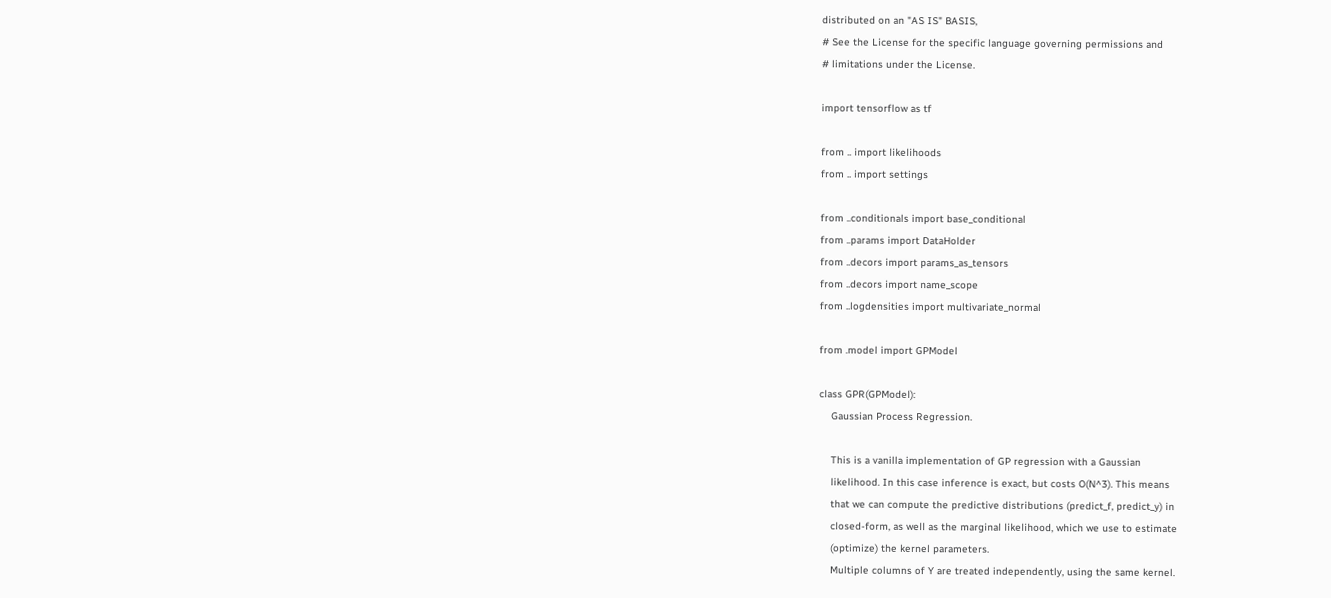distributed on an "AS IS" BASIS,
# See the License for the specific language governing permissions and
# limitations under the License.

import tensorflow as tf

from .. import likelihoods
from .. import settings

from ..conditionals import base_conditional
from ..params import DataHolder
from ..decors import params_as_tensors
from ..decors import name_scope
from ..logdensities import multivariate_normal

from .model import GPModel

class GPR(GPModel):
    Gaussian Process Regression.

    This is a vanilla implementation of GP regression with a Gaussian
    likelihood. In this case inference is exact, but costs O(N^3). This means
    that we can compute the predictive distributions (predict_f, predict_y) in
    closed-form, as well as the marginal likelihood, which we use to estimate
    (optimize) the kernel parameters.
    Multiple columns of Y are treated independently, using the same kernel.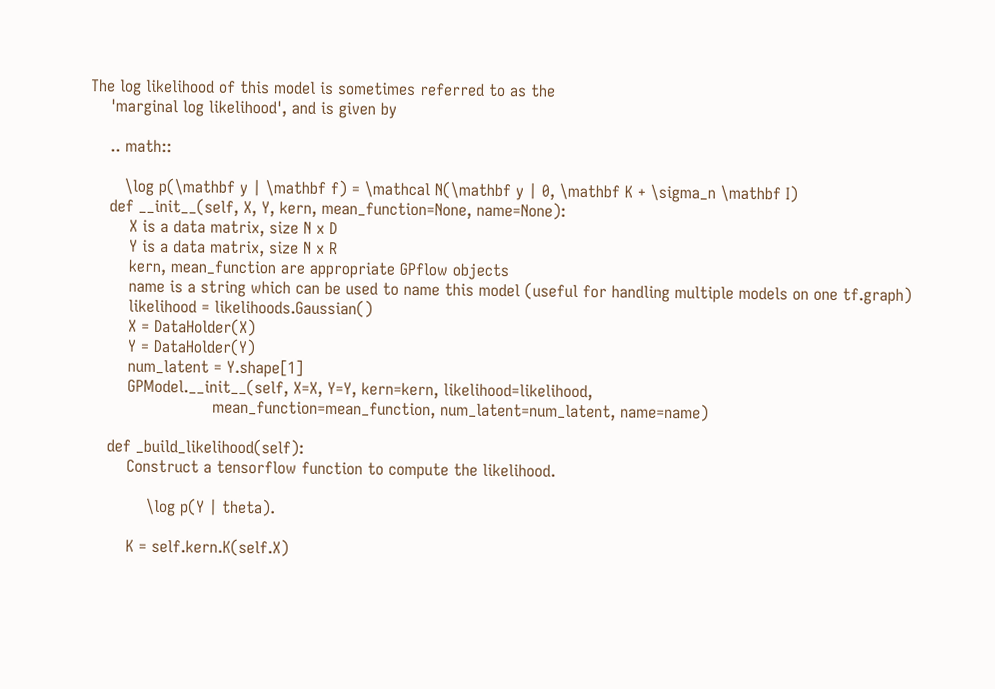The log likelihood of this model is sometimes referred to as the
    'marginal log likelihood', and is given by

    .. math::

       \log p(\mathbf y | \mathbf f) = \mathcal N(\mathbf y | 0, \mathbf K + \sigma_n \mathbf I)
    def __init__(self, X, Y, kern, mean_function=None, name=None):
        X is a data matrix, size N x D
        Y is a data matrix, size N x R
        kern, mean_function are appropriate GPflow objects
        name is a string which can be used to name this model (useful for handling multiple models on one tf.graph)
        likelihood = likelihoods.Gaussian()
        X = DataHolder(X)
        Y = DataHolder(Y)
        num_latent = Y.shape[1]
        GPModel.__init__(self, X=X, Y=Y, kern=kern, likelihood=likelihood,
                         mean_function=mean_function, num_latent=num_latent, name=name)

    def _build_likelihood(self):
        Construct a tensorflow function to compute the likelihood.

            \log p(Y | theta).

        K = self.kern.K(self.X)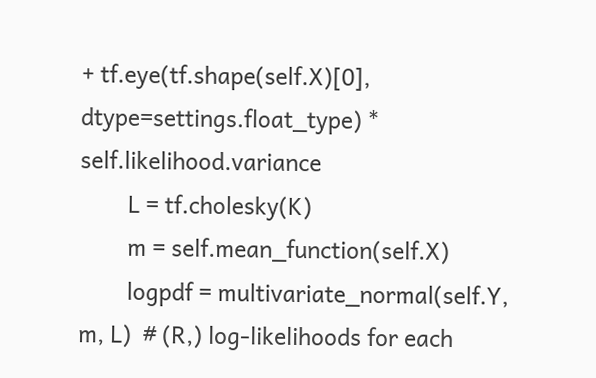+ tf.eye(tf.shape(self.X)[0], dtype=settings.float_type) * self.likelihood.variance
        L = tf.cholesky(K)
        m = self.mean_function(self.X)
        logpdf = multivariate_normal(self.Y, m, L)  # (R,) log-likelihoods for each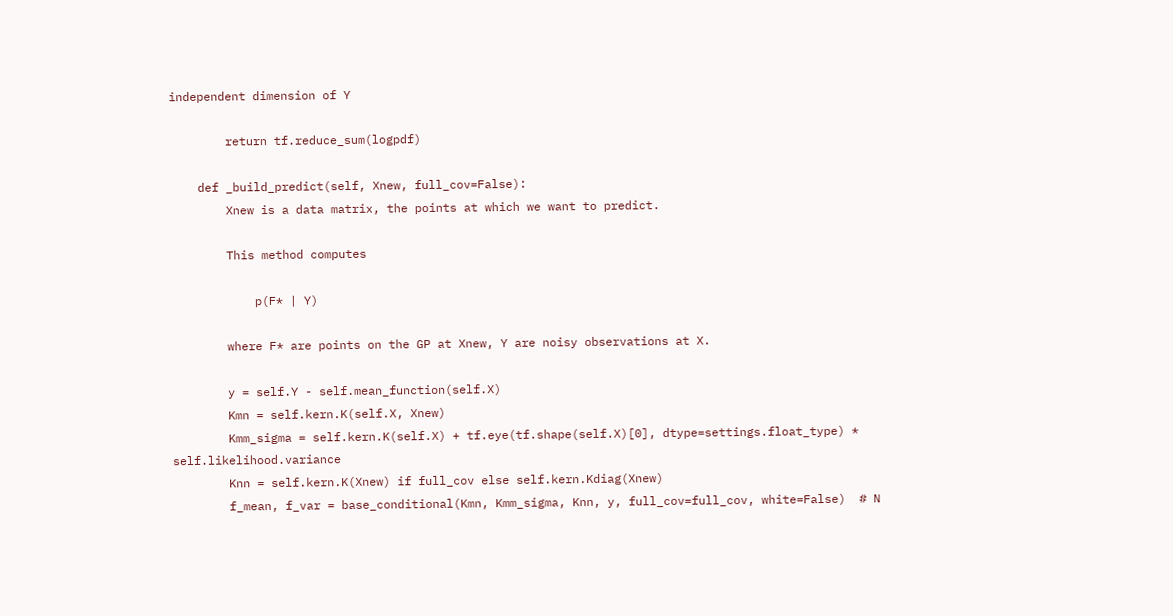independent dimension of Y

        return tf.reduce_sum(logpdf)

    def _build_predict(self, Xnew, full_cov=False):
        Xnew is a data matrix, the points at which we want to predict.

        This method computes

            p(F* | Y)

        where F* are points on the GP at Xnew, Y are noisy observations at X.

        y = self.Y - self.mean_function(self.X)
        Kmn = self.kern.K(self.X, Xnew)
        Kmm_sigma = self.kern.K(self.X) + tf.eye(tf.shape(self.X)[0], dtype=settings.float_type) * self.likelihood.variance
        Knn = self.kern.K(Xnew) if full_cov else self.kern.Kdiag(Xnew)
        f_mean, f_var = base_conditional(Kmn, Kmm_sigma, Knn, y, full_cov=full_cov, white=False)  # N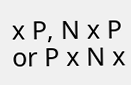x P, N x P or P x N x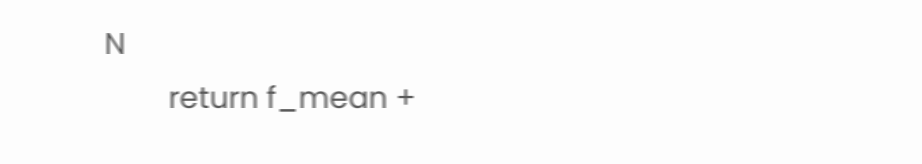N
        return f_mean +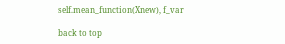self.mean_function(Xnew), f_var

back to top